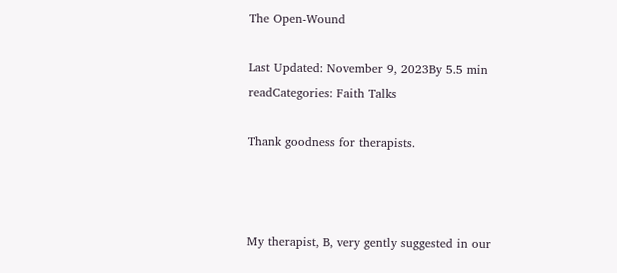The Open-Wound

Last Updated: November 9, 2023By 5.5 min readCategories: Faith Talks

Thank goodness for therapists.



My therapist, B, very gently suggested in our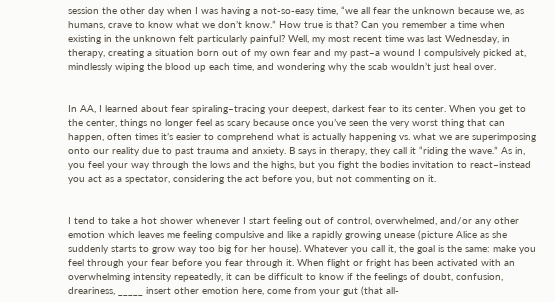session the other day when I was having a not-so-easy time, “we all fear the unknown because we, as humans, crave to know what we don’t know.” How true is that? Can you remember a time when existing in the unknown felt particularly painful? Well, my most recent time was last Wednesday, in therapy, creating a situation born out of my own fear and my past–a wound I compulsively picked at, mindlessly wiping the blood up each time, and wondering why the scab wouldn’t just heal over.


In AA, I learned about fear spiraling–tracing your deepest, darkest fear to its center. When you get to the center, things no longer feel as scary because once you’ve seen the very worst thing that can happen, often times it’s easier to comprehend what is actually happening vs. what we are superimposing onto our reality due to past trauma and anxiety. B says in therapy, they call it “riding the wave.” As in, you feel your way through the lows and the highs, but you fight the bodies invitation to react–instead you act as a spectator, considering the act before you, but not commenting on it.


I tend to take a hot shower whenever I start feeling out of control, overwhelmed, and/or any other emotion which leaves me feeling compulsive and like a rapidly growing unease (picture Alice as she suddenly starts to grow way too big for her house). Whatever you call it, the goal is the same: make you feel through your fear before you fear through it. When flight or fright has been activated with an overwhelming intensity repeatedly, it can be difficult to know if the feelings of doubt, confusion, dreariness, _____ insert other emotion here, come from your gut (that all-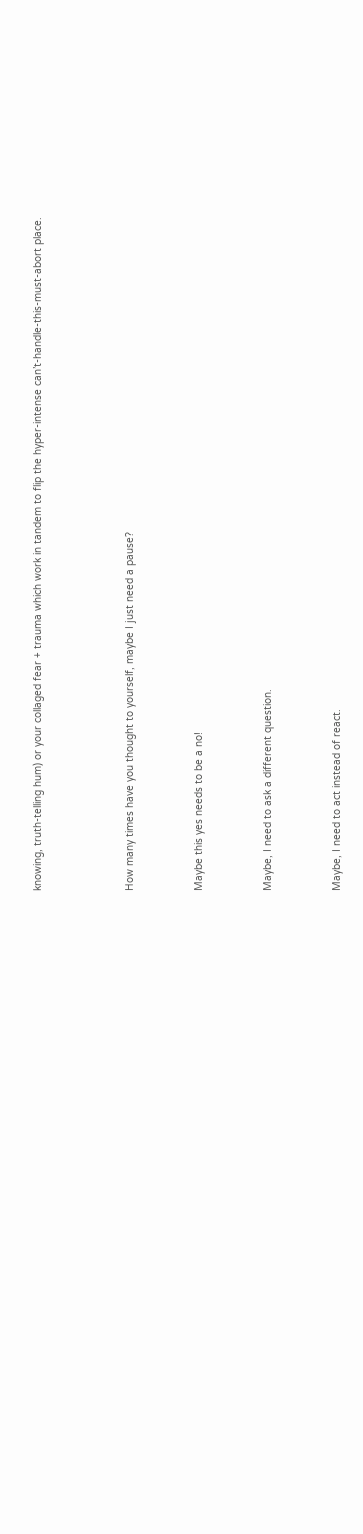knowing, truth-telling hum) or your collaged fear + trauma which work in tandem to flip the hyper-intense can’t-handle-this-must-abort place.



How many times have you thought to yourself, maybe I just need a pause?


Maybe this yes needs to be a no!


Maybe, I need to ask a different question.


Maybe, I need to act instead of react.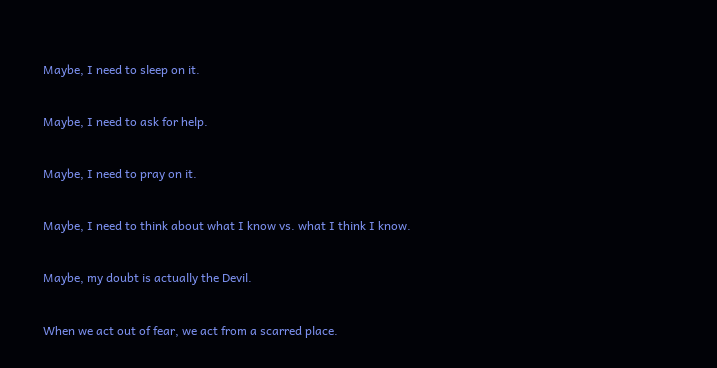Maybe, I need to sleep on it.


Maybe, I need to ask for help.


Maybe, I need to pray on it.


Maybe, I need to think about what I know vs. what I think I know.


Maybe, my doubt is actually the Devil.


When we act out of fear, we act from a scarred place.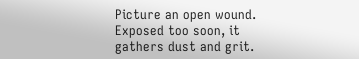Picture an open wound. Exposed too soon, it gathers dust and grit.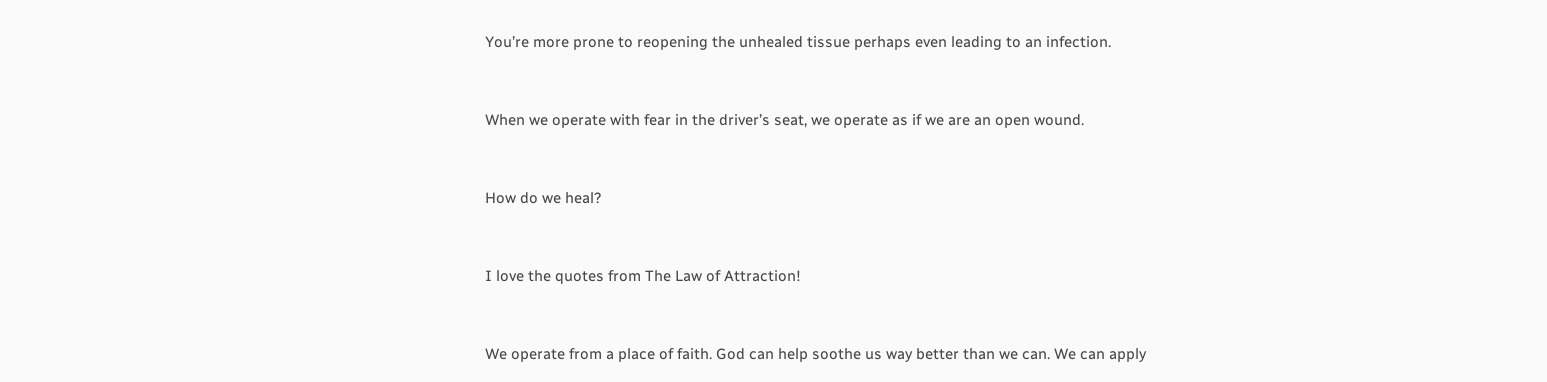You’re more prone to reopening the unhealed tissue perhaps even leading to an infection.


When we operate with fear in the driver’s seat, we operate as if we are an open wound.


How do we heal?


I love the quotes from The Law of Attraction!


We operate from a place of faith. God can help soothe us way better than we can. We can apply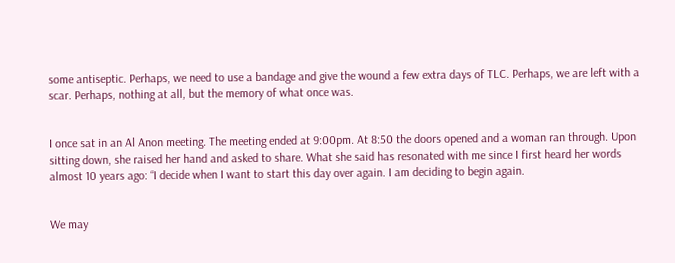some antiseptic. Perhaps, we need to use a bandage and give the wound a few extra days of TLC. Perhaps, we are left with a scar. Perhaps, nothing at all, but the memory of what once was.


I once sat in an Al Anon meeting. The meeting ended at 9:00pm. At 8:50 the doors opened and a woman ran through. Upon sitting down, she raised her hand and asked to share. What she said has resonated with me since I first heard her words almost 10 years ago: “I decide when I want to start this day over again. I am deciding to begin again.


We may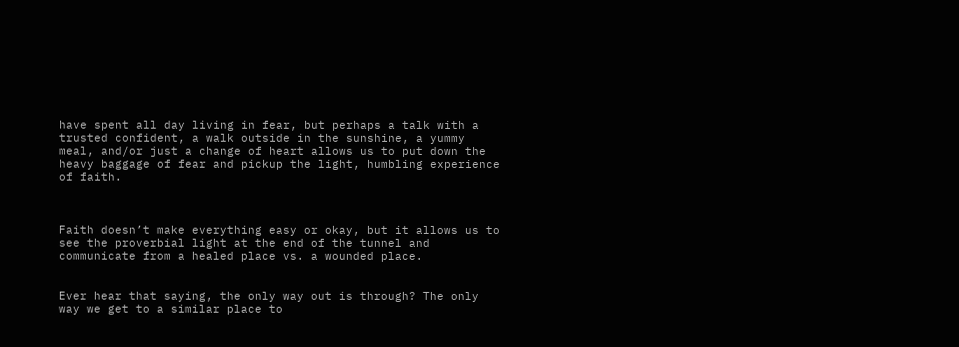have spent all day living in fear, but perhaps a talk with a trusted confident, a walk outside in the sunshine, a yummy meal, and/or just a change of heart allows us to put down the heavy baggage of fear and pickup the light, humbling experience of faith.



Faith doesn’t make everything easy or okay, but it allows us to see the proverbial light at the end of the tunnel and communicate from a healed place vs. a wounded place.


Ever hear that saying, the only way out is through? The only way we get to a similar place to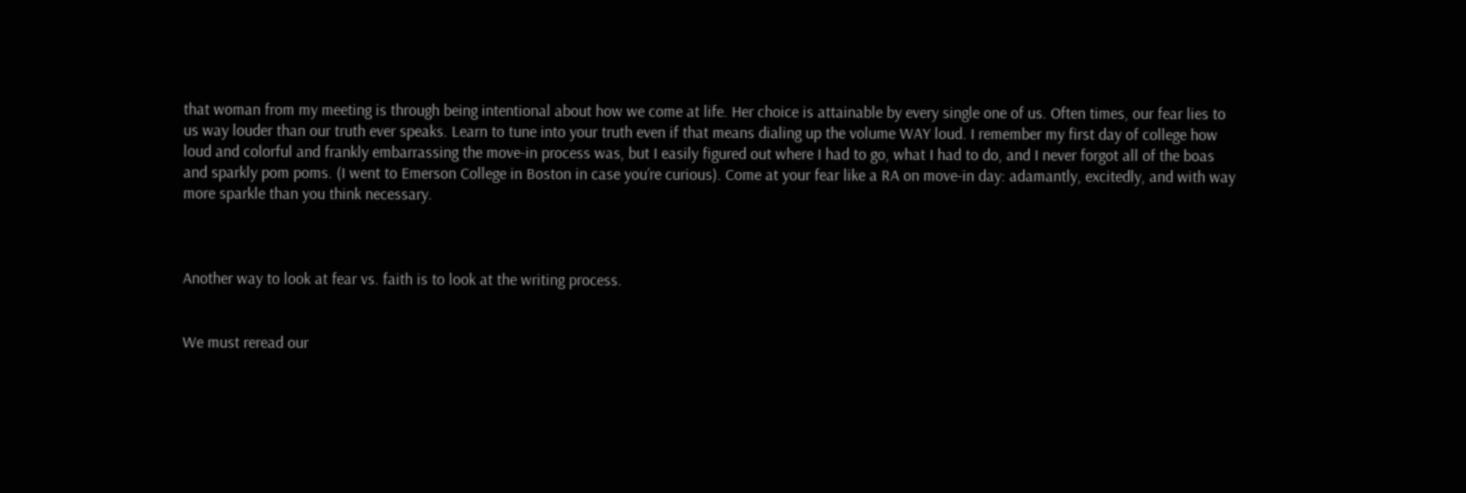that woman from my meeting is through being intentional about how we come at life. Her choice is attainable by every single one of us. Often times, our fear lies to us way louder than our truth ever speaks. Learn to tune into your truth even if that means dialing up the volume WAY loud. I remember my first day of college how loud and colorful and frankly embarrassing the move-in process was, but I easily figured out where I had to go, what I had to do, and I never forgot all of the boas and sparkly pom poms. (I went to Emerson College in Boston in case you’re curious). Come at your fear like a RA on move-in day: adamantly, excitedly, and with way more sparkle than you think necessary.



Another way to look at fear vs. faith is to look at the writing process.


We must reread our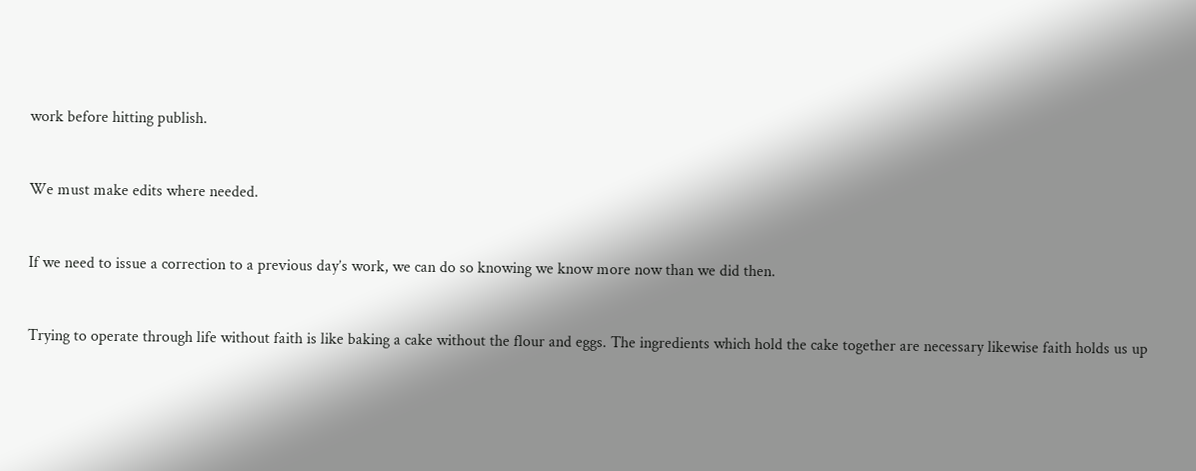work before hitting publish.


We must make edits where needed.


If we need to issue a correction to a previous day’s work, we can do so knowing we know more now than we did then.


Trying to operate through life without faith is like baking a cake without the flour and eggs. The ingredients which hold the cake together are necessary likewise faith holds us up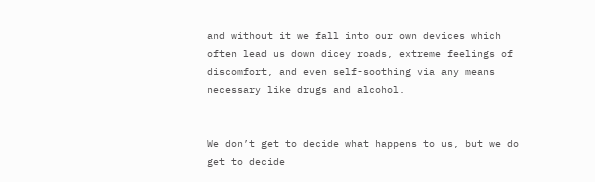and without it we fall into our own devices which often lead us down dicey roads, extreme feelings of discomfort, and even self-soothing via any means necessary like drugs and alcohol.


We don’t get to decide what happens to us, but we do get to decide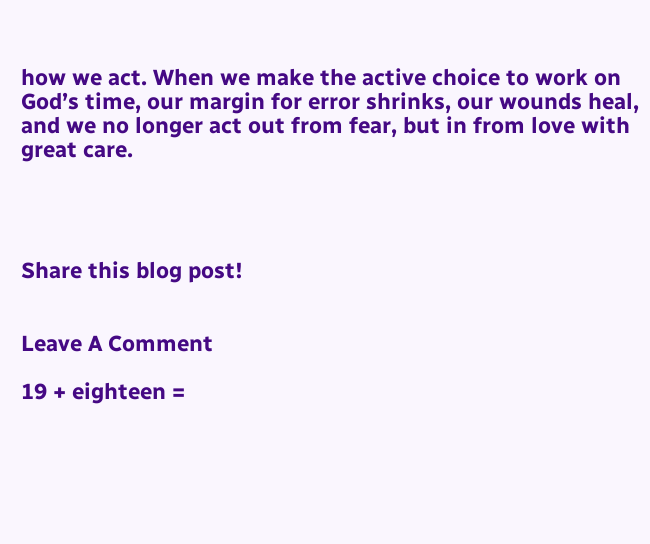how we act. When we make the active choice to work on God’s time, our margin for error shrinks, our wounds heal, and we no longer act out from fear, but in from love with great care.




Share this blog post!


Leave A Comment

19 + eighteen =